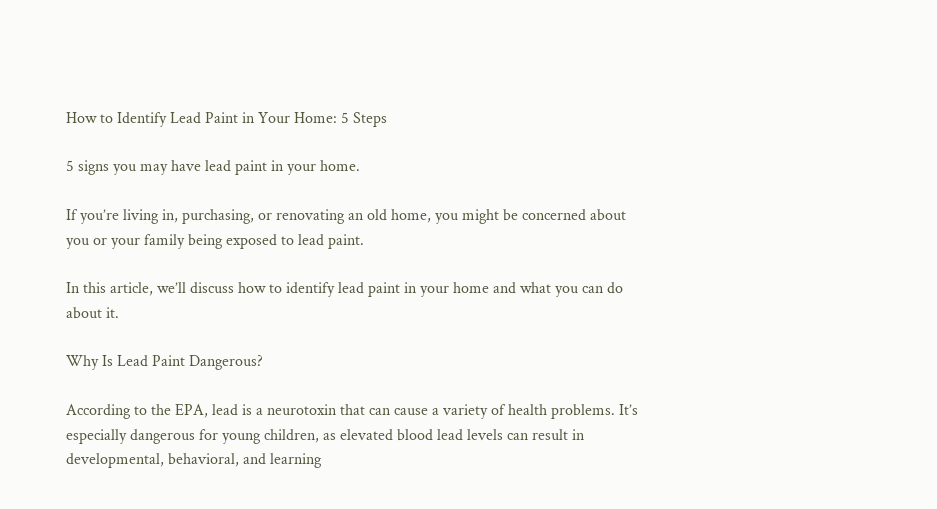How to Identify Lead Paint in Your Home: 5 Steps

5 signs you may have lead paint in your home.

If you’re living in, purchasing, or renovating an old home, you might be concerned about you or your family being exposed to lead paint.

In this article, we’ll discuss how to identify lead paint in your home and what you can do about it.

Why Is Lead Paint Dangerous?

According to the EPA, lead is a neurotoxin that can cause a variety of health problems. It’s especially dangerous for young children, as elevated blood lead levels can result in developmental, behavioral, and learning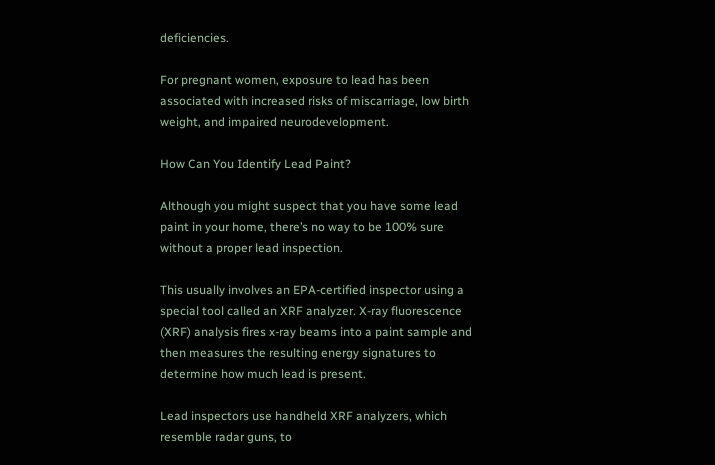deficiencies.

For pregnant women, exposure to lead has been associated with increased risks of miscarriage, low birth weight, and impaired neurodevelopment.

How Can You Identify Lead Paint?

Although you might suspect that you have some lead paint in your home, there’s no way to be 100% sure without a proper lead inspection.

This usually involves an EPA-certified inspector using a special tool called an XRF analyzer. X-ray fluorescence (XRF) analysis fires x-ray beams into a paint sample and then measures the resulting energy signatures to determine how much lead is present.

Lead inspectors use handheld XRF analyzers, which resemble radar guns, to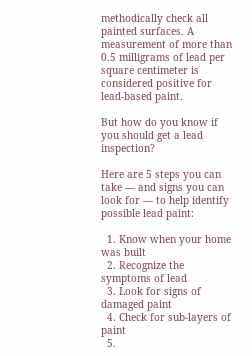methodically check all painted surfaces. A measurement of more than 0.5 milligrams of lead per square centimeter is considered positive for lead-based paint.

But how do you know if you should get a lead inspection?

Here are 5 steps you can take — and signs you can look for — to help identify possible lead paint:

  1. Know when your home was built
  2. Recognize the symptoms of lead
  3. Look for signs of damaged paint
  4. Check for sub-layers of paint
  5.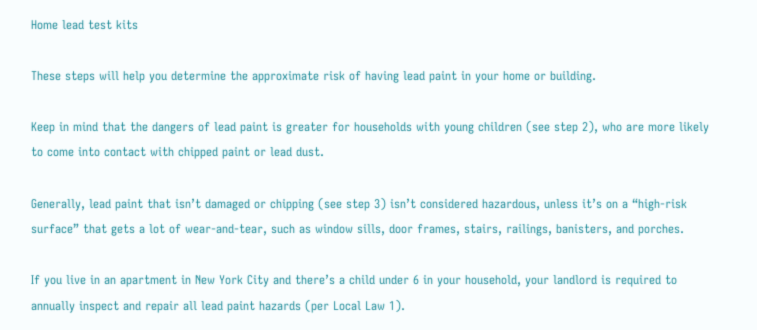Home lead test kits

These steps will help you determine the approximate risk of having lead paint in your home or building.

Keep in mind that the dangers of lead paint is greater for households with young children (see step 2), who are more likely to come into contact with chipped paint or lead dust.

Generally, lead paint that isn’t damaged or chipping (see step 3) isn’t considered hazardous, unless it’s on a “high-risk surface” that gets a lot of wear-and-tear, such as window sills, door frames, stairs, railings, banisters, and porches.

If you live in an apartment in New York City and there’s a child under 6 in your household, your landlord is required to annually inspect and repair all lead paint hazards (per Local Law 1).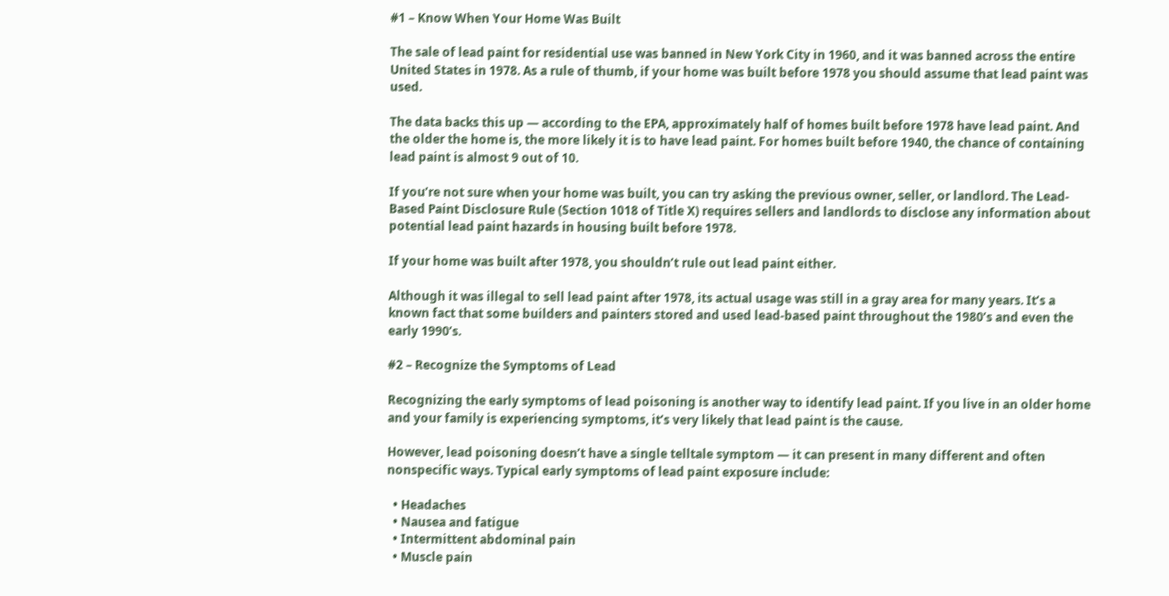#1 – Know When Your Home Was Built

The sale of lead paint for residential use was banned in New York City in 1960, and it was banned across the entire United States in 1978. As a rule of thumb, if your home was built before 1978 you should assume that lead paint was used.

The data backs this up — according to the EPA, approximately half of homes built before 1978 have lead paint. And the older the home is, the more likely it is to have lead paint. For homes built before 1940, the chance of containing lead paint is almost 9 out of 10.

If you’re not sure when your home was built, you can try asking the previous owner, seller, or landlord. The Lead-Based Paint Disclosure Rule (Section 1018 of Title X) requires sellers and landlords to disclose any information about potential lead paint hazards in housing built before 1978.

If your home was built after 1978, you shouldn’t rule out lead paint either.

Although it was illegal to sell lead paint after 1978, its actual usage was still in a gray area for many years. It’s a known fact that some builders and painters stored and used lead-based paint throughout the 1980’s and even the early 1990’s.

#2 – Recognize the Symptoms of Lead

Recognizing the early symptoms of lead poisoning is another way to identify lead paint. If you live in an older home and your family is experiencing symptoms, it’s very likely that lead paint is the cause.

However, lead poisoning doesn’t have a single telltale symptom — it can present in many different and often nonspecific ways. Typical early symptoms of lead paint exposure include:

  • Headaches
  • Nausea and fatigue
  • Intermittent abdominal pain
  • Muscle pain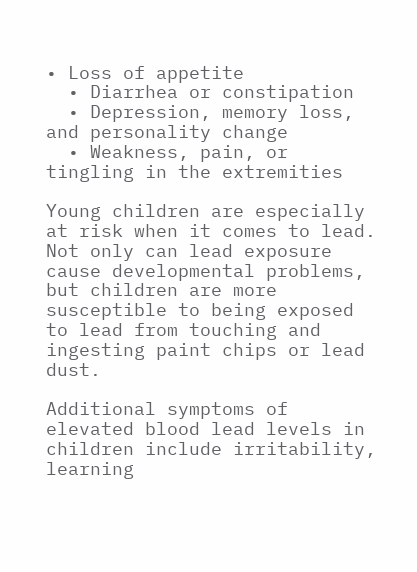• Loss of appetite
  • Diarrhea or constipation
  • Depression, memory loss, and personality change
  • Weakness, pain, or tingling in the extremities

Young children are especially at risk when it comes to lead. Not only can lead exposure cause developmental problems, but children are more susceptible to being exposed to lead from touching and ingesting paint chips or lead dust.

Additional symptoms of elevated blood lead levels in children include irritability, learning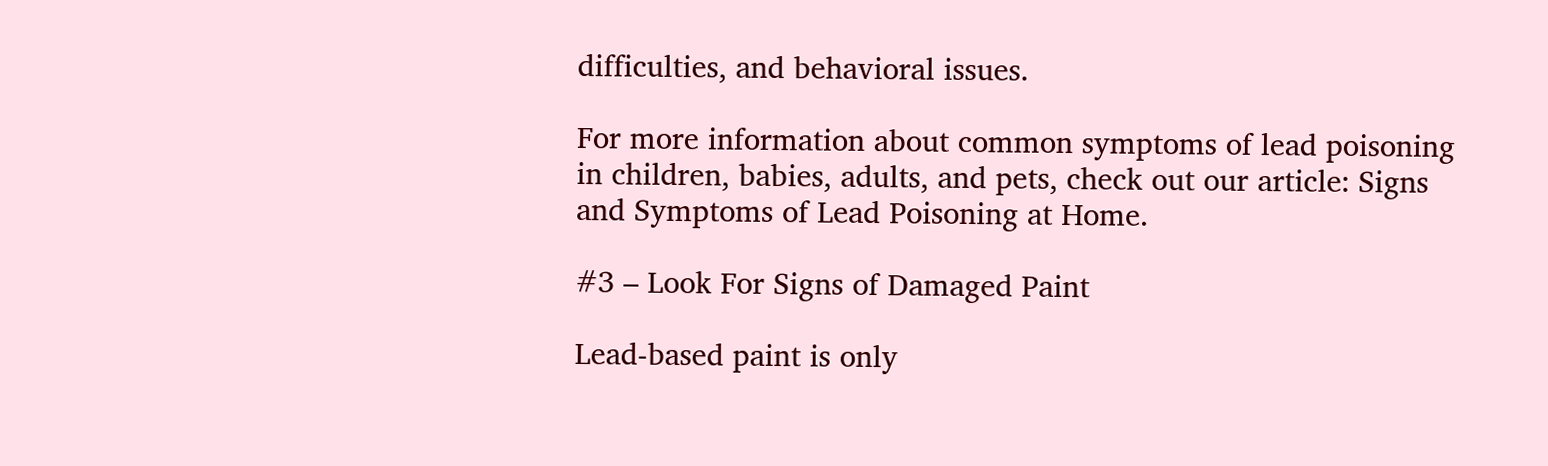difficulties, and behavioral issues.

For more information about common symptoms of lead poisoning in children, babies, adults, and pets, check out our article: Signs and Symptoms of Lead Poisoning at Home.

#3 – Look For Signs of Damaged Paint

Lead-based paint is only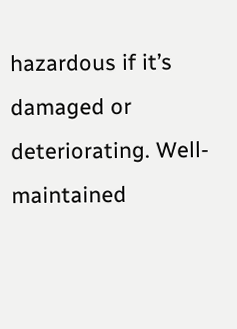hazardous if it’s damaged or deteriorating. Well-maintained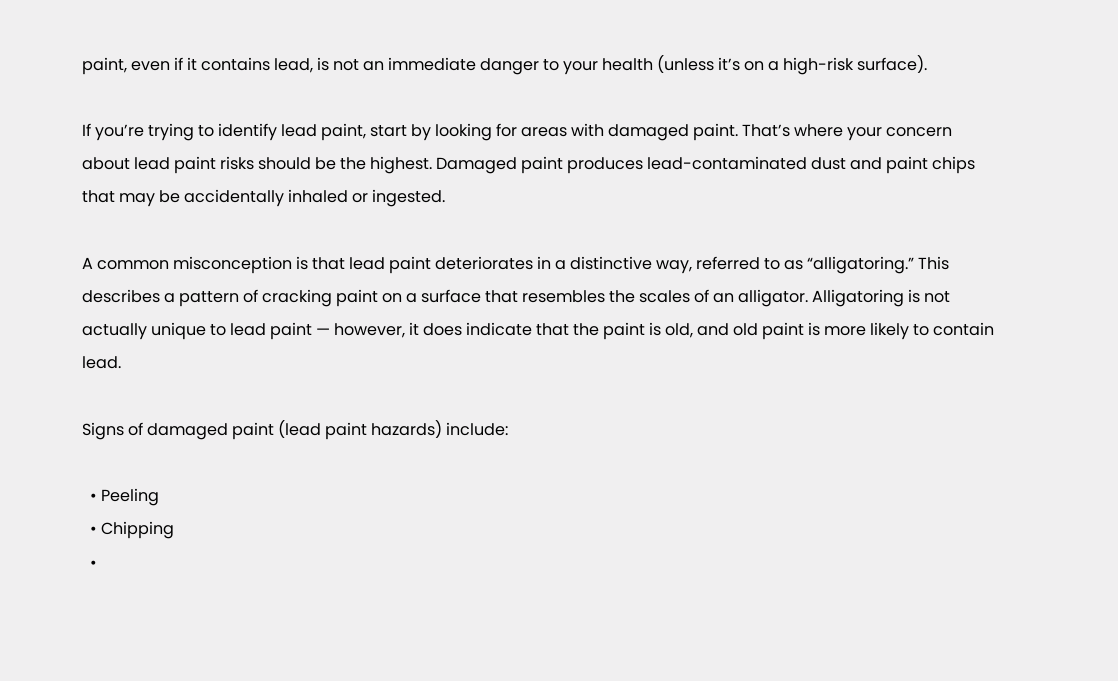paint, even if it contains lead, is not an immediate danger to your health (unless it’s on a high-risk surface).

If you’re trying to identify lead paint, start by looking for areas with damaged paint. That’s where your concern about lead paint risks should be the highest. Damaged paint produces lead-contaminated dust and paint chips that may be accidentally inhaled or ingested.

A common misconception is that lead paint deteriorates in a distinctive way, referred to as “alligatoring.” This describes a pattern of cracking paint on a surface that resembles the scales of an alligator. Alligatoring is not actually unique to lead paint — however, it does indicate that the paint is old, and old paint is more likely to contain lead.

Signs of damaged paint (lead paint hazards) include:

  • Peeling
  • Chipping
  •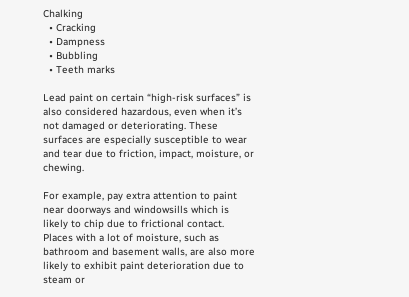Chalking
  • Cracking
  • Dampness
  • Bubbling
  • Teeth marks

Lead paint on certain “high-risk surfaces” is also considered hazardous, even when it’s not damaged or deteriorating. These surfaces are especially susceptible to wear and tear due to friction, impact, moisture, or chewing.

For example, pay extra attention to paint near doorways and windowsills which is likely to chip due to frictional contact. Places with a lot of moisture, such as bathroom and basement walls, are also more likely to exhibit paint deterioration due to steam or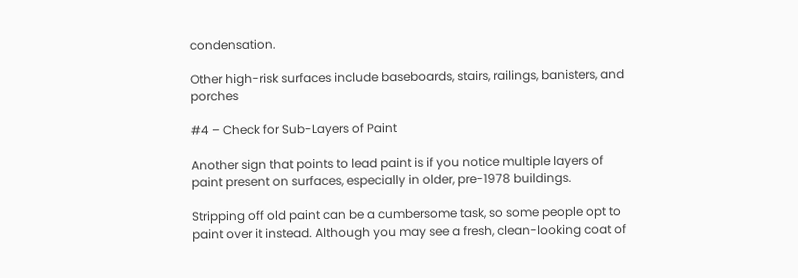condensation.

Other high-risk surfaces include baseboards, stairs, railings, banisters, and porches

#4 – Check for Sub-Layers of Paint

Another sign that points to lead paint is if you notice multiple layers of paint present on surfaces, especially in older, pre-1978 buildings.

Stripping off old paint can be a cumbersome task, so some people opt to paint over it instead. Although you may see a fresh, clean-looking coat of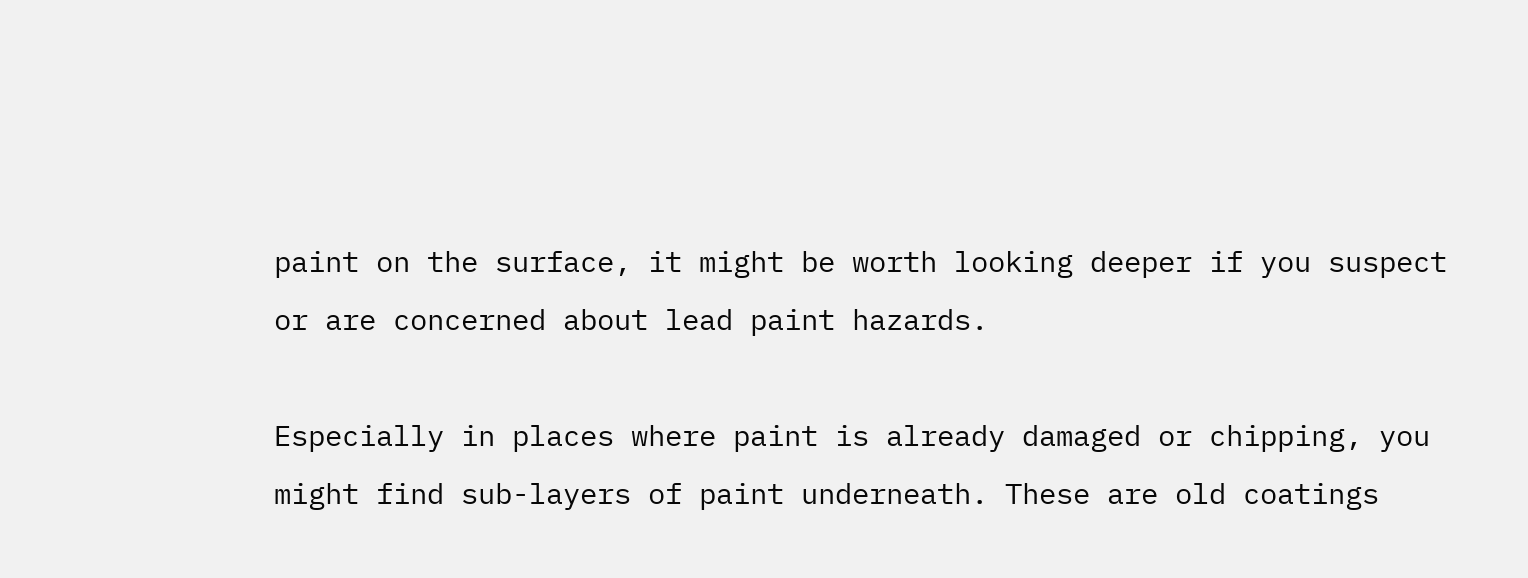paint on the surface, it might be worth looking deeper if you suspect or are concerned about lead paint hazards.

Especially in places where paint is already damaged or chipping, you might find sub-layers of paint underneath. These are old coatings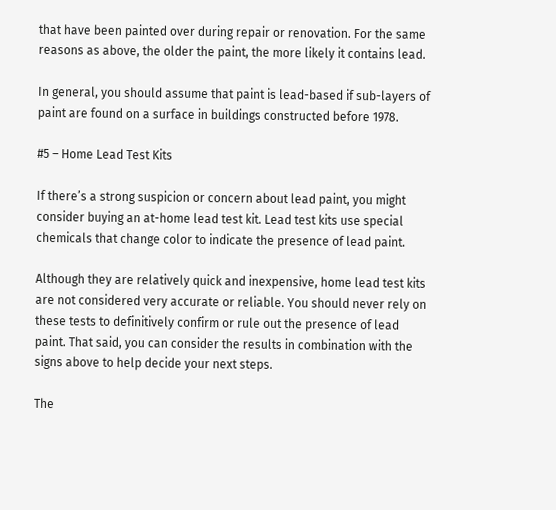that have been painted over during repair or renovation. For the same reasons as above, the older the paint, the more likely it contains lead.

In general, you should assume that paint is lead-based if sub-layers of paint are found on a surface in buildings constructed before 1978.

#5 – Home Lead Test Kits

If there’s a strong suspicion or concern about lead paint, you might consider buying an at-home lead test kit. Lead test kits use special chemicals that change color to indicate the presence of lead paint.

Although they are relatively quick and inexpensive, home lead test kits are not considered very accurate or reliable. You should never rely on these tests to definitively confirm or rule out the presence of lead paint. That said, you can consider the results in combination with the signs above to help decide your next steps.

The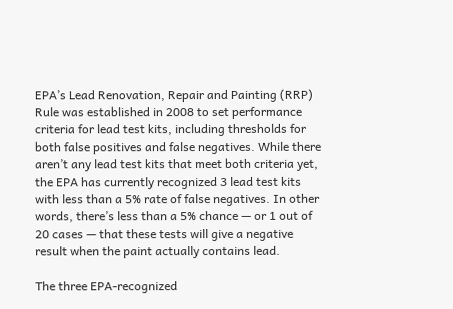EPA’s Lead Renovation, Repair and Painting (RRP) Rule was established in 2008 to set performance criteria for lead test kits, including thresholds for both false positives and false negatives. While there aren’t any lead test kits that meet both criteria yet, the EPA has currently recognized 3 lead test kits with less than a 5% rate of false negatives. In other words, there’s less than a 5% chance — or 1 out of 20 cases — that these tests will give a negative result when the paint actually contains lead.

The three EPA-recognized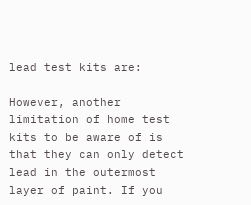lead test kits are:

However, another limitation of home test kits to be aware of is that they can only detect lead in the outermost layer of paint. If you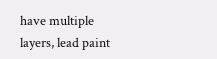have multiple layers, lead paint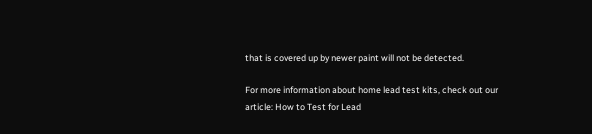that is covered up by newer paint will not be detected.

For more information about home lead test kits, check out our article: How to Test for Lead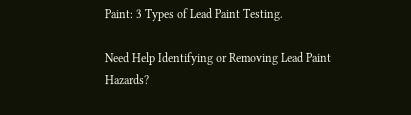Paint: 3 Types of Lead Paint Testing.

Need Help Identifying or Removing Lead Paint Hazards?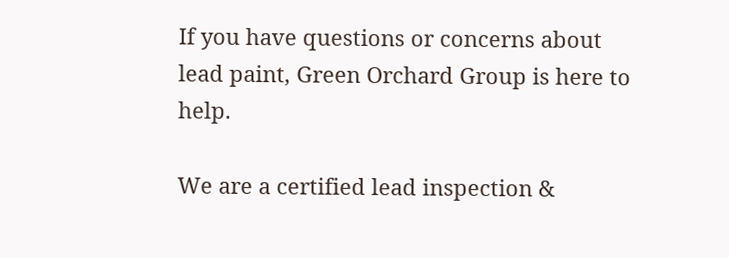If you have questions or concerns about lead paint, Green Orchard Group is here to help.

We are a certified lead inspection &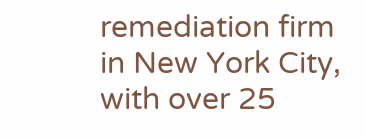remediation firm in New York City, with over 25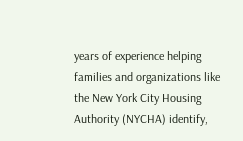years of experience helping families and organizations like the New York City Housing Authority (NYCHA) identify,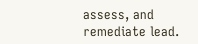assess, and remediate lead.